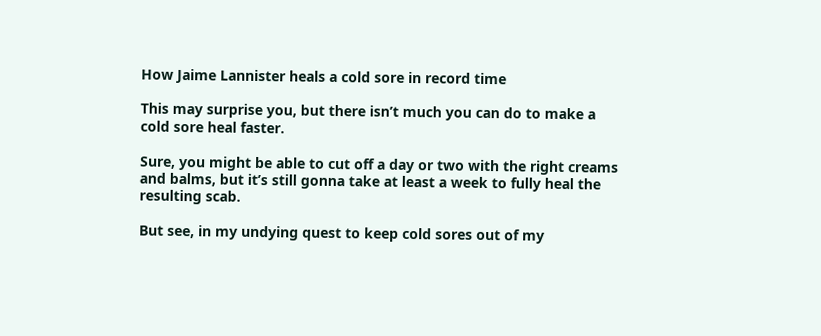How Jaime Lannister heals a cold sore in record time

This may surprise you, but there isn’t much you can do to make a cold sore heal faster.

Sure, you might be able to cut off a day or two with the right creams and balms, but it’s still gonna take at least a week to fully heal the resulting scab.

But see, in my undying quest to keep cold sores out of my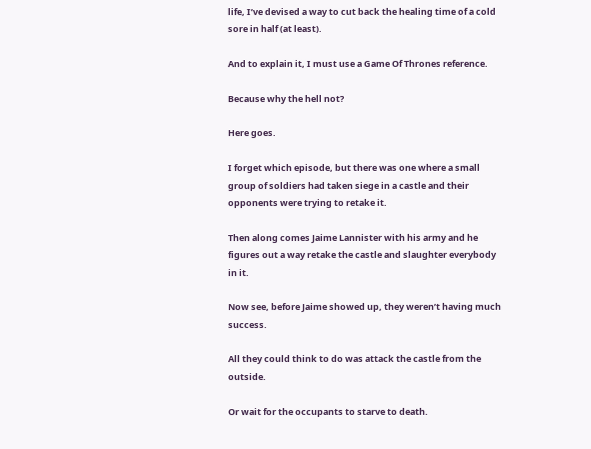life, I’ve devised a way to cut back the healing time of a cold sore in half (at least).

And to explain it, I must use a Game Of Thrones reference.

Because why the hell not?

Here goes.

I forget which episode, but there was one where a small group of soldiers had taken siege in a castle and their opponents were trying to retake it.

Then along comes Jaime Lannister with his army and he figures out a way retake the castle and slaughter everybody in it.

Now see, before Jaime showed up, they weren’t having much success.

All they could think to do was attack the castle from the outside.

Or wait for the occupants to starve to death.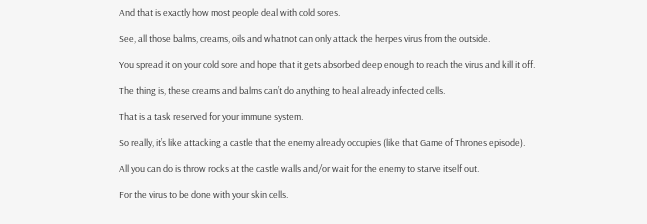And that is exactly how most people deal with cold sores.

See, all those balms, creams, oils and whatnot can only attack the herpes virus from the outside.

You spread it on your cold sore and hope that it gets absorbed deep enough to reach the virus and kill it off.

The thing is, these creams and balms can’t do anything to heal already infected cells.

That is a task reserved for your immune system.

So really, it’s like attacking a castle that the enemy already occupies (like that Game of Thrones episode).

All you can do is throw rocks at the castle walls and/or wait for the enemy to starve itself out.

For the virus to be done with your skin cells.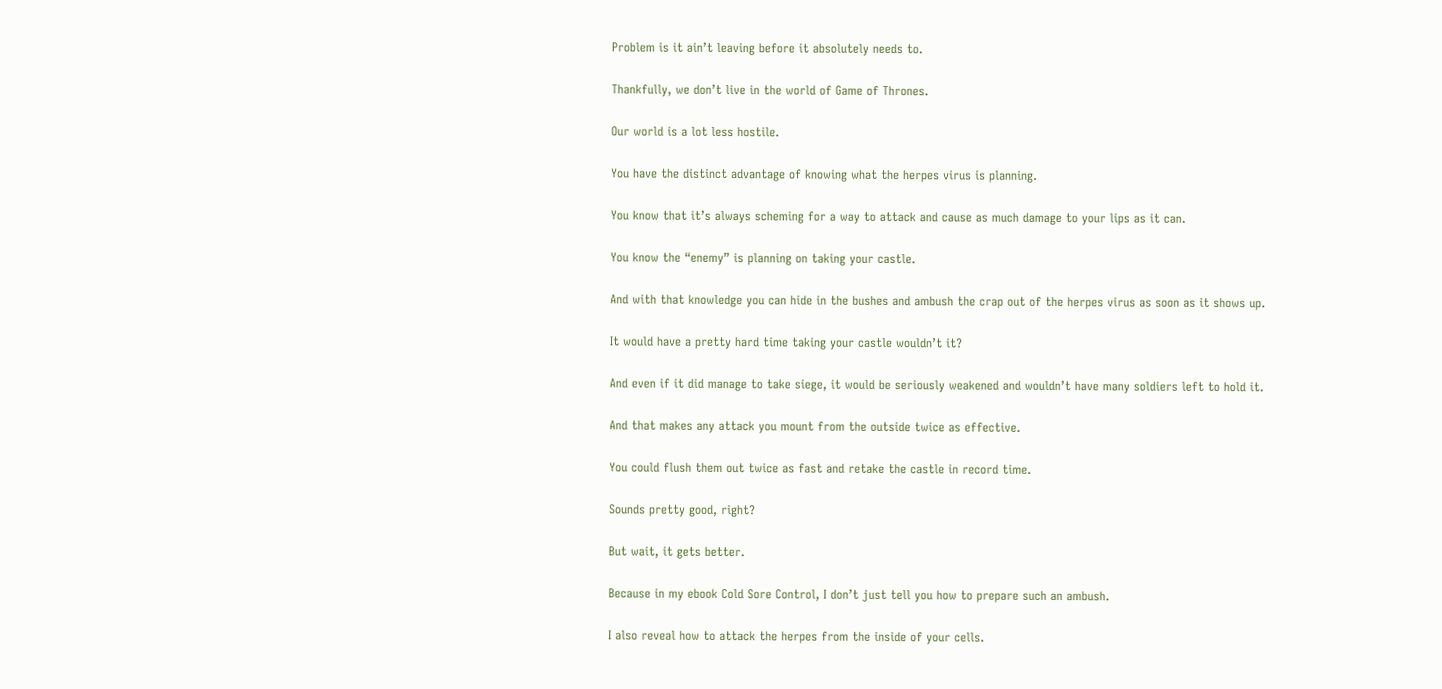Problem is it ain’t leaving before it absolutely needs to.

Thankfully, we don’t live in the world of Game of Thrones.

Our world is a lot less hostile.

You have the distinct advantage of knowing what the herpes virus is planning.

You know that it’s always scheming for a way to attack and cause as much damage to your lips as it can.

You know the “enemy” is planning on taking your castle.

And with that knowledge you can hide in the bushes and ambush the crap out of the herpes virus as soon as it shows up.

It would have a pretty hard time taking your castle wouldn’t it?

And even if it did manage to take siege, it would be seriously weakened and wouldn’t have many soldiers left to hold it.

And that makes any attack you mount from the outside twice as effective.

You could flush them out twice as fast and retake the castle in record time.

Sounds pretty good, right?

But wait, it gets better.

Because in my ebook Cold Sore Control, I don’t just tell you how to prepare such an ambush.

I also reveal how to attack the herpes from the inside of your cells.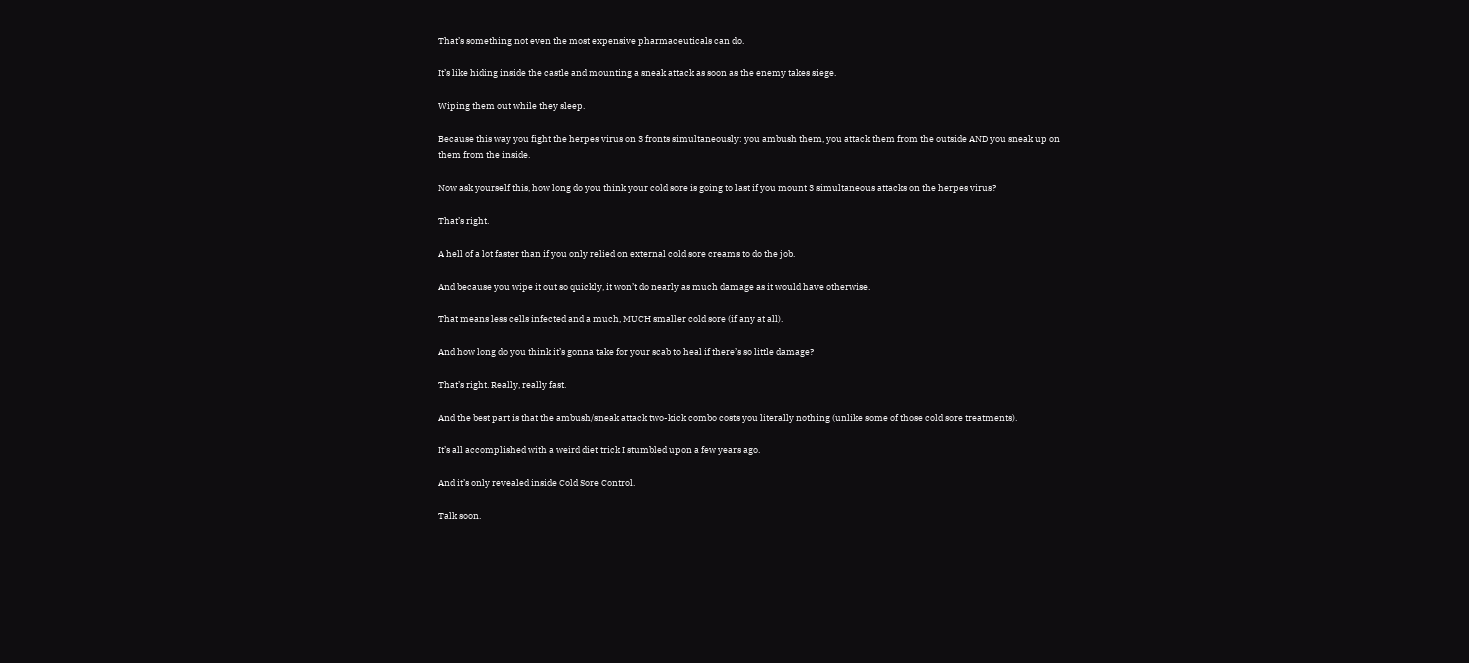That’s something not even the most expensive pharmaceuticals can do.

It’s like hiding inside the castle and mounting a sneak attack as soon as the enemy takes siege.

Wiping them out while they sleep.

Because this way you fight the herpes virus on 3 fronts simultaneously: you ambush them, you attack them from the outside AND you sneak up on them from the inside.

Now ask yourself this, how long do you think your cold sore is going to last if you mount 3 simultaneous attacks on the herpes virus?

That’s right.

A hell of a lot faster than if you only relied on external cold sore creams to do the job.

And because you wipe it out so quickly, it won’t do nearly as much damage as it would have otherwise.

That means less cells infected and a much, MUCH smaller cold sore (if any at all).

And how long do you think it’s gonna take for your scab to heal if there’s so little damage?

That’s right. Really, really fast.

And the best part is that the ambush/sneak attack two-kick combo costs you literally nothing (unlike some of those cold sore treatments).

It’s all accomplished with a weird diet trick I stumbled upon a few years ago.

And it’s only revealed inside Cold Sore Control.

Talk soon.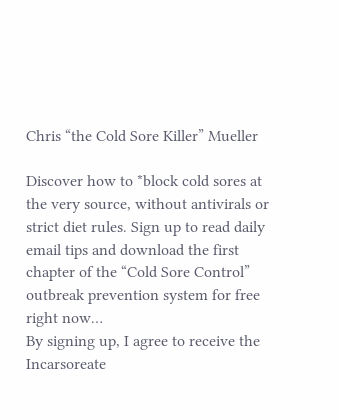Chris “the Cold Sore Killer” Mueller

Discover how to *block cold sores at the very source, without antivirals or strict diet rules. Sign up to read daily email tips and download the first chapter of the “Cold Sore Control” outbreak prevention system for free right now…
By signing up, I agree to receive the Incarsoreate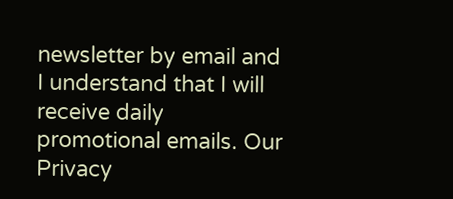newsletter by email and I understand that I will receive daily promotional emails. Our Privacy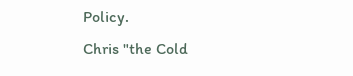Policy.
Chris "the Cold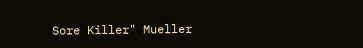Sore Killer" Mueller